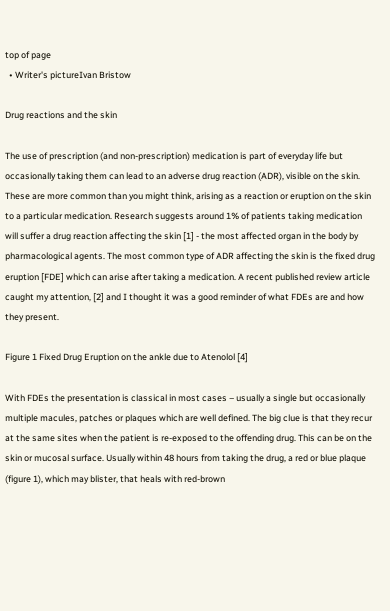top of page
  • Writer's pictureIvan Bristow

Drug reactions and the skin

The use of prescription (and non-prescription) medication is part of everyday life but occasionally taking them can lead to an adverse drug reaction (ADR), visible on the skin. These are more common than you might think, arising as a reaction or eruption on the skin to a particular medication. Research suggests around 1% of patients taking medication will suffer a drug reaction affecting the skin [1] - the most affected organ in the body by pharmacological agents. The most common type of ADR affecting the skin is the fixed drug eruption [FDE] which can arise after taking a medication. A recent published review article caught my attention, [2] and I thought it was a good reminder of what FDEs are and how they present.

Figure 1 Fixed Drug Eruption on the ankle due to Atenolol [4]

With FDEs the presentation is classical in most cases – usually a single but occasionally multiple macules, patches or plaques which are well defined. The big clue is that they recur at the same sites when the patient is re-exposed to the offending drug. This can be on the skin or mucosal surface. Usually within 48 hours from taking the drug, a red or blue plaque (figure 1), which may blister, that heals with red-brown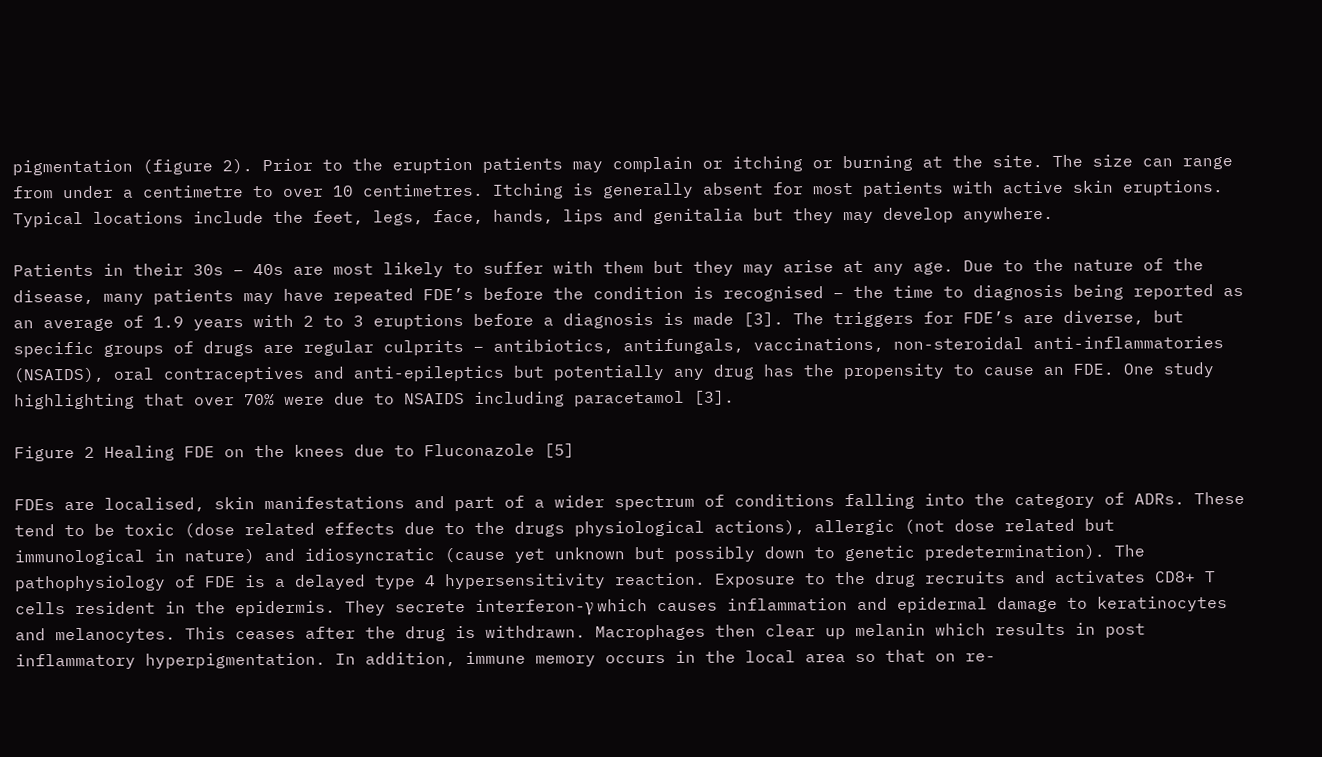pigmentation (figure 2). Prior to the eruption patients may complain or itching or burning at the site. The size can range from under a centimetre to over 10 centimetres. Itching is generally absent for most patients with active skin eruptions. Typical locations include the feet, legs, face, hands, lips and genitalia but they may develop anywhere.

Patients in their 30s – 40s are most likely to suffer with them but they may arise at any age. Due to the nature of the disease, many patients may have repeated FDE’s before the condition is recognised – the time to diagnosis being reported as an average of 1.9 years with 2 to 3 eruptions before a diagnosis is made [3]. The triggers for FDE’s are diverse, but specific groups of drugs are regular culprits – antibiotics, antifungals, vaccinations, non-steroidal anti-inflammatories (NSAIDS), oral contraceptives and anti-epileptics but potentially any drug has the propensity to cause an FDE. One study highlighting that over 70% were due to NSAIDS including paracetamol [3].

Figure 2 Healing FDE on the knees due to Fluconazole [5]

FDEs are localised, skin manifestations and part of a wider spectrum of conditions falling into the category of ADRs. These tend to be toxic (dose related effects due to the drugs physiological actions), allergic (not dose related but immunological in nature) and idiosyncratic (cause yet unknown but possibly down to genetic predetermination). The pathophysiology of FDE is a delayed type 4 hypersensitivity reaction. Exposure to the drug recruits and activates CD8+ T cells resident in the epidermis. They secrete interferon-γ which causes inflammation and epidermal damage to keratinocytes and melanocytes. This ceases after the drug is withdrawn. Macrophages then clear up melanin which results in post inflammatory hyperpigmentation. In addition, immune memory occurs in the local area so that on re-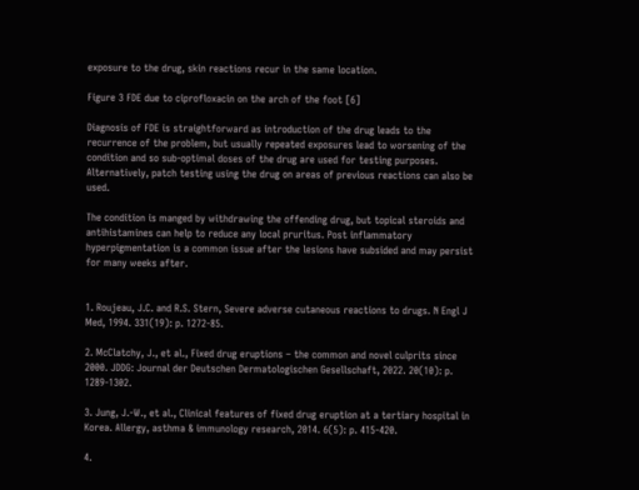exposure to the drug, skin reactions recur in the same location.

Figure 3 FDE due to ciprofloxacin on the arch of the foot [6]

Diagnosis of FDE is straightforward as introduction of the drug leads to the recurrence of the problem, but usually repeated exposures lead to worsening of the condition and so sub-optimal doses of the drug are used for testing purposes. Alternatively, patch testing using the drug on areas of previous reactions can also be used.

The condition is manged by withdrawing the offending drug, but topical steroids and antihistamines can help to reduce any local pruritus. Post inflammatory hyperpigmentation is a common issue after the lesions have subsided and may persist for many weeks after.


1. Roujeau, J.C. and R.S. Stern, Severe adverse cutaneous reactions to drugs. N Engl J Med, 1994. 331(19): p. 1272-85.

2. McClatchy, J., et al., Fixed drug eruptions – the common and novel culprits since 2000. JDDG: Journal der Deutschen Dermatologischen Gesellschaft, 2022. 20(10): p. 1289-1302.

3. Jung, J.-W., et al., Clinical features of fixed drug eruption at a tertiary hospital in Korea. Allergy, asthma & immunology research, 2014. 6(5): p. 415-420.

4.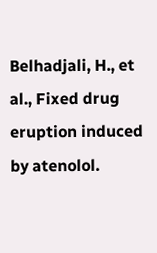Belhadjali, H., et al., Fixed drug eruption induced by atenolol.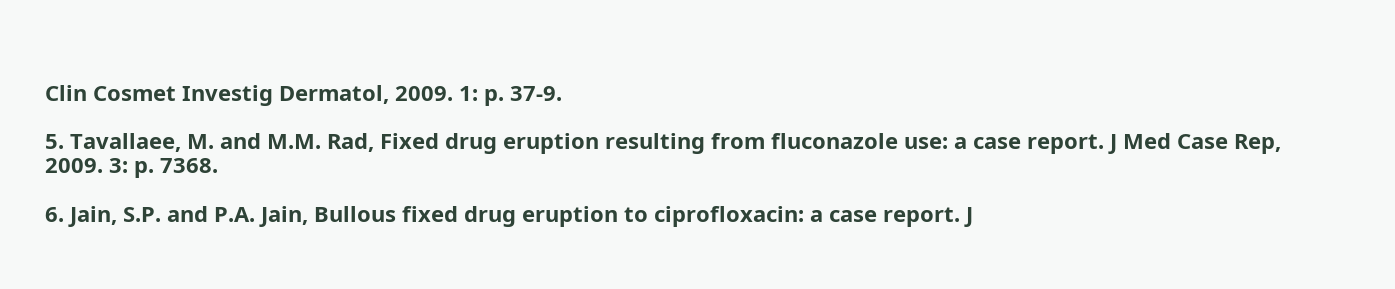Clin Cosmet Investig Dermatol, 2009. 1: p. 37-9.

5. Tavallaee, M. and M.M. Rad, Fixed drug eruption resulting from fluconazole use: a case report. J Med Case Rep, 2009. 3: p. 7368.

6. Jain, S.P. and P.A. Jain, Bullous fixed drug eruption to ciprofloxacin: a case report. J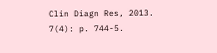Clin Diagn Res, 2013. 7(4): p. 744-5.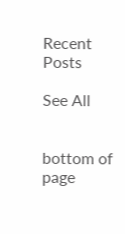Recent Posts

See All


bottom of page